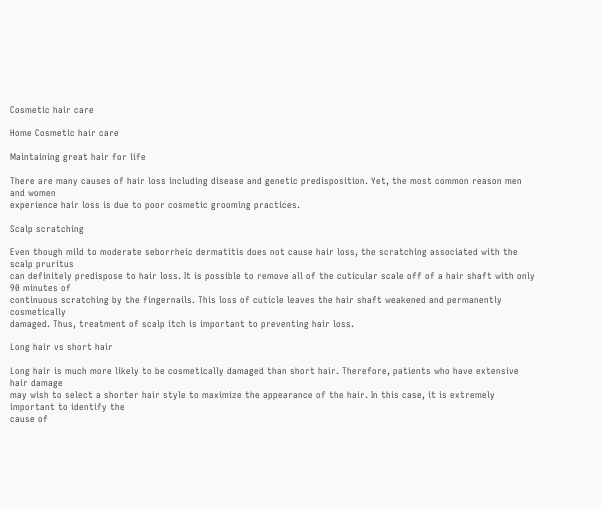Cosmetic hair care

Home Cosmetic hair care

Maintaining great hair for life

There are many causes of hair loss including disease and genetic predisposition. Yet, the most common reason men and women
experience hair loss is due to poor cosmetic grooming practices.

Scalp scratching

Even though mild to moderate seborrheic dermatitis does not cause hair loss, the scratching associated with the scalp pruritus
can definitely predispose to hair loss. It is possible to remove all of the cuticular scale off of a hair shaft with only 90 minutes of
continuous scratching by the fingernails. This loss of cuticle leaves the hair shaft weakened and permanently cosmetically
damaged. Thus, treatment of scalp itch is important to preventing hair loss.

Long hair vs short hair

Long hair is much more likely to be cosmetically damaged than short hair. Therefore, patients who have extensive hair damage
may wish to select a shorter hair style to maximize the appearance of the hair. In this case, it is extremely important to identify the
cause of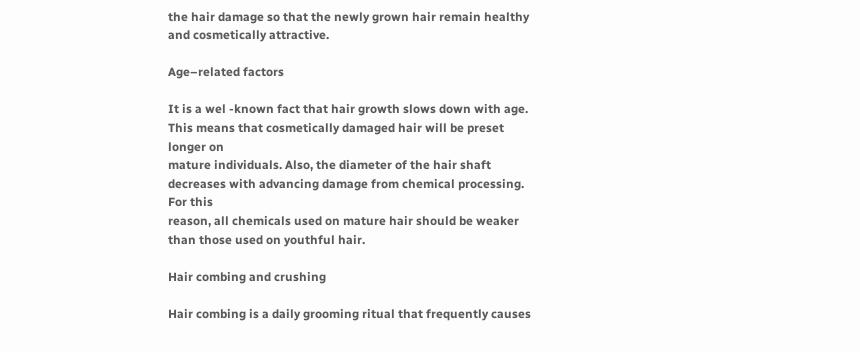the hair damage so that the newly grown hair remain healthy and cosmetically attractive.

Age–related factors

It is a wel -known fact that hair growth slows down with age. This means that cosmetically damaged hair will be preset longer on
mature individuals. Also, the diameter of the hair shaft decreases with advancing damage from chemical processing. For this
reason, all chemicals used on mature hair should be weaker than those used on youthful hair.

Hair combing and crushing

Hair combing is a daily grooming ritual that frequently causes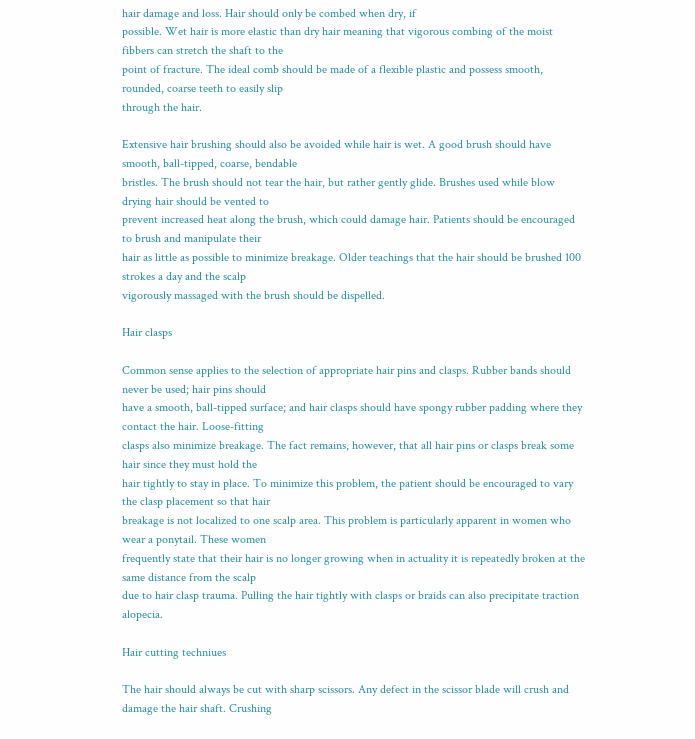hair damage and loss. Hair should only be combed when dry, if
possible. Wet hair is more elastic than dry hair meaning that vigorous combing of the moist fibbers can stretch the shaft to the
point of fracture. The ideal comb should be made of a flexible plastic and possess smooth, rounded, coarse teeth to easily slip
through the hair.

Extensive hair brushing should also be avoided while hair is wet. A good brush should have smooth, ball-tipped, coarse, bendable
bristles. The brush should not tear the hair, but rather gently glide. Brushes used while blow drying hair should be vented to
prevent increased heat along the brush, which could damage hair. Patients should be encouraged to brush and manipulate their
hair as little as possible to minimize breakage. Older teachings that the hair should be brushed 100 strokes a day and the scalp
vigorously massaged with the brush should be dispelled.

Hair clasps

Common sense applies to the selection of appropriate hair pins and clasps. Rubber bands should never be used; hair pins should
have a smooth, ball-tipped surface; and hair clasps should have spongy rubber padding where they contact the hair. Loose-fitting
clasps also minimize breakage. The fact remains, however, that all hair pins or clasps break some hair since they must hold the
hair tightly to stay in place. To minimize this problem, the patient should be encouraged to vary the clasp placement so that hair
breakage is not localized to one scalp area. This problem is particularly apparent in women who wear a ponytail. These women
frequently state that their hair is no longer growing when in actuality it is repeatedly broken at the same distance from the scalp
due to hair clasp trauma. Pulling the hair tightly with clasps or braids can also precipitate traction alopecia.

Hair cutting techniues

The hair should always be cut with sharp scissors. Any defect in the scissor blade will crush and damage the hair shaft. Crushing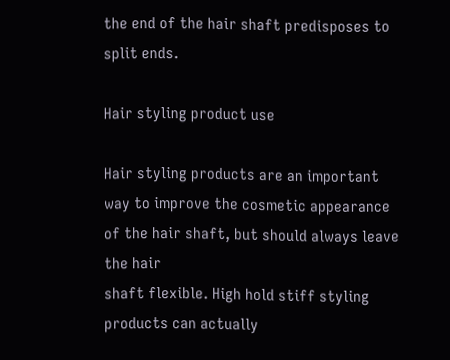the end of the hair shaft predisposes to split ends.

Hair styling product use

Hair styling products are an important way to improve the cosmetic appearance of the hair shaft, but should always leave the hair
shaft flexible. High hold stiff styling products can actually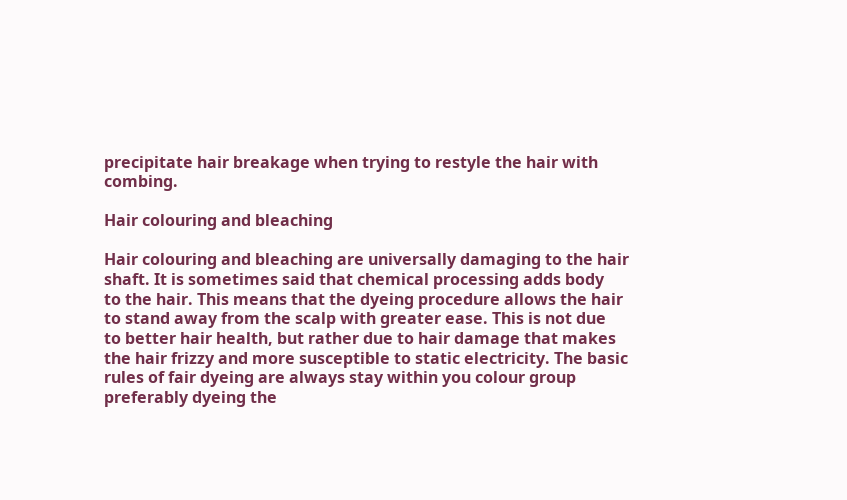precipitate hair breakage when trying to restyle the hair with combing.

Hair colouring and bleaching

Hair colouring and bleaching are universally damaging to the hair shaft. It is sometimes said that chemical processing adds body
to the hair. This means that the dyeing procedure allows the hair to stand away from the scalp with greater ease. This is not due
to better hair health, but rather due to hair damage that makes the hair frizzy and more susceptible to static electricity. The basic
rules of fair dyeing are always stay within you colour group preferably dyeing the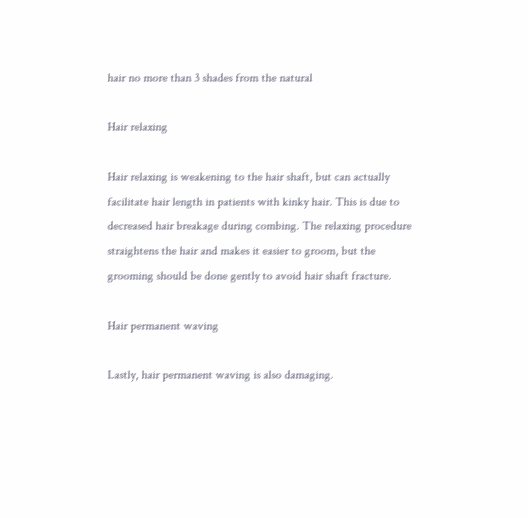hair no more than 3 shades from the natural

Hair relaxing

Hair relaxing is weakening to the hair shaft, but can actually facilitate hair length in patients with kinky hair. This is due to
decreased hair breakage during combing. The relaxing procedure straightens the hair and makes it easier to groom, but the
grooming should be done gently to avoid hair shaft fracture.

Hair permanent waving

Lastly, hair permanent waving is also damaging.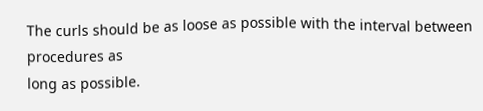The curls should be as loose as possible with the interval between procedures as
long as possible.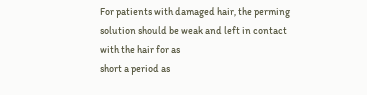For patients with damaged hair, the perming solution should be weak and left in contact with the hair for as
short a period as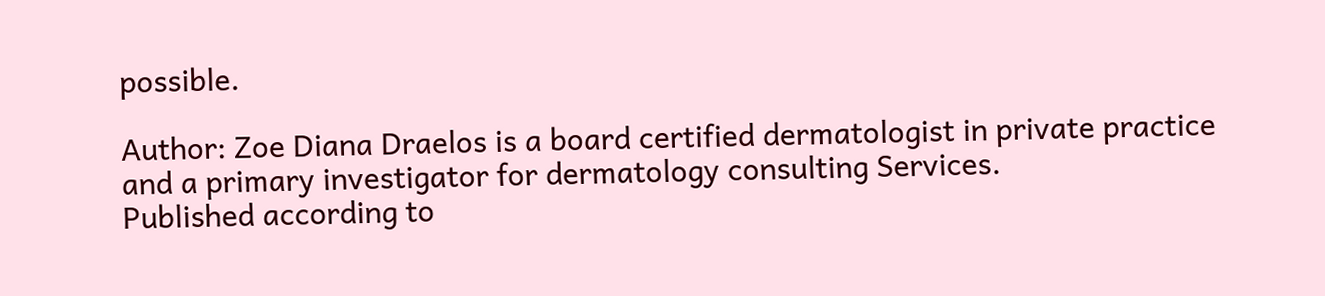possible.

Author: Zoe Diana Draelos is a board certified dermatologist in private practice and a primary investigator for dermatology consulting Services.
Published according to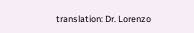translation: Dr. Lorenzo